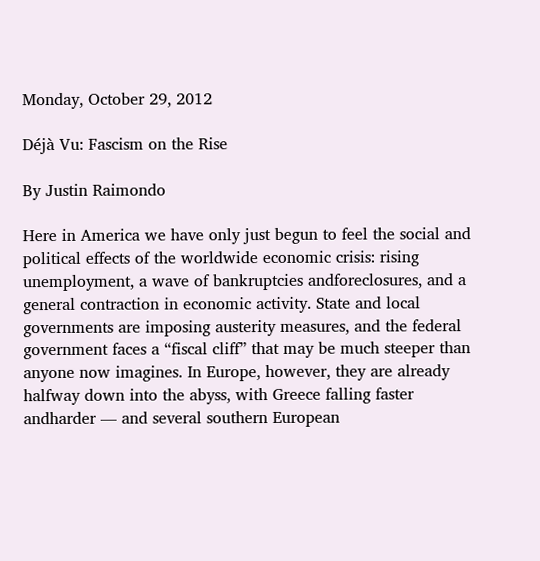Monday, October 29, 2012

Déjà Vu: Fascism on the Rise

By Justin Raimondo

Here in America we have only just begun to feel the social and political effects of the worldwide economic crisis: rising unemployment, a wave of bankruptcies andforeclosures, and a general contraction in economic activity. State and local governments are imposing austerity measures, and the federal government faces a “fiscal cliff” that may be much steeper than anyone now imagines. In Europe, however, they are already halfway down into the abyss, with Greece falling faster andharder — and several southern European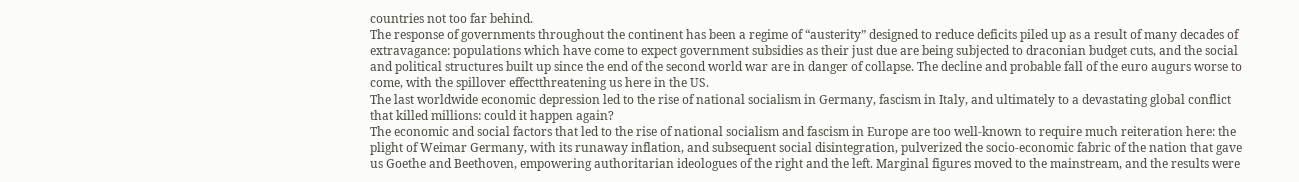countries not too far behind.
The response of governments throughout the continent has been a regime of “austerity” designed to reduce deficits piled up as a result of many decades of extravagance: populations which have come to expect government subsidies as their just due are being subjected to draconian budget cuts, and the social and political structures built up since the end of the second world war are in danger of collapse. The decline and probable fall of the euro augurs worse to come, with the spillover effectthreatening us here in the US.
The last worldwide economic depression led to the rise of national socialism in Germany, fascism in Italy, and ultimately to a devastating global conflict that killed millions: could it happen again?
The economic and social factors that led to the rise of national socialism and fascism in Europe are too well-known to require much reiteration here: the plight of Weimar Germany, with its runaway inflation, and subsequent social disintegration, pulverized the socio-economic fabric of the nation that gave us Goethe and Beethoven, empowering authoritarian ideologues of the right and the left. Marginal figures moved to the mainstream, and the results were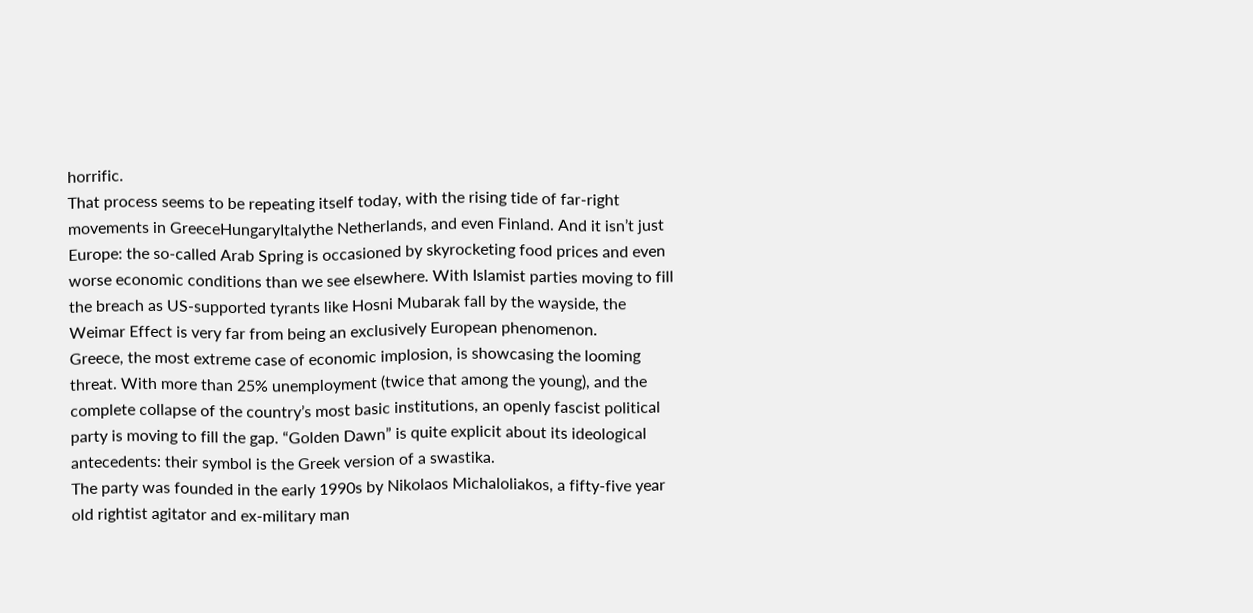horrific.
That process seems to be repeating itself today, with the rising tide of far-right movements in GreeceHungaryItalythe Netherlands, and even Finland. And it isn’t just Europe: the so-called Arab Spring is occasioned by skyrocketing food prices and even worse economic conditions than we see elsewhere. With Islamist parties moving to fill the breach as US-supported tyrants like Hosni Mubarak fall by the wayside, the Weimar Effect is very far from being an exclusively European phenomenon.
Greece, the most extreme case of economic implosion, is showcasing the looming threat. With more than 25% unemployment (twice that among the young), and the complete collapse of the country’s most basic institutions, an openly fascist political party is moving to fill the gap. “Golden Dawn” is quite explicit about its ideological antecedents: their symbol is the Greek version of a swastika.
The party was founded in the early 1990s by Nikolaos Michaloliakos, a fifty-five year old rightist agitator and ex-military man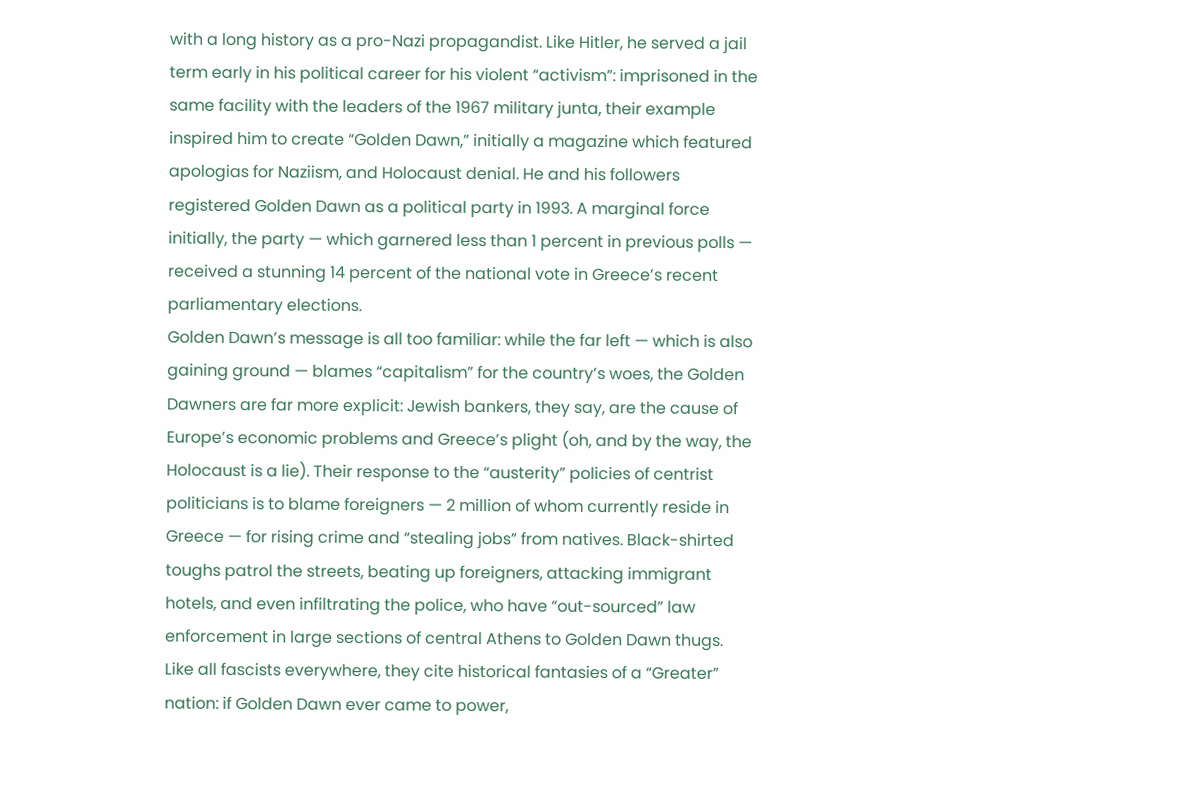with a long history as a pro-Nazi propagandist. Like Hitler, he served a jail term early in his political career for his violent “activism”: imprisoned in the same facility with the leaders of the 1967 military junta, their example inspired him to create “Golden Dawn,” initially a magazine which featured apologias for Naziism, and Holocaust denial. He and his followers registered Golden Dawn as a political party in 1993. A marginal force initially, the party — which garnered less than 1 percent in previous polls — received a stunning 14 percent of the national vote in Greece’s recent parliamentary elections.
Golden Dawn’s message is all too familiar: while the far left — which is also gaining ground — blames “capitalism” for the country’s woes, the Golden Dawners are far more explicit: Jewish bankers, they say, are the cause of Europe’s economic problems and Greece’s plight (oh, and by the way, the Holocaust is a lie). Their response to the “austerity” policies of centrist politicians is to blame foreigners — 2 million of whom currently reside in Greece — for rising crime and “stealing jobs” from natives. Black-shirted toughs patrol the streets, beating up foreigners, attacking immigrant hotels, and even infiltrating the police, who have “out-sourced” law enforcement in large sections of central Athens to Golden Dawn thugs. Like all fascists everywhere, they cite historical fantasies of a “Greater” nation: if Golden Dawn ever came to power,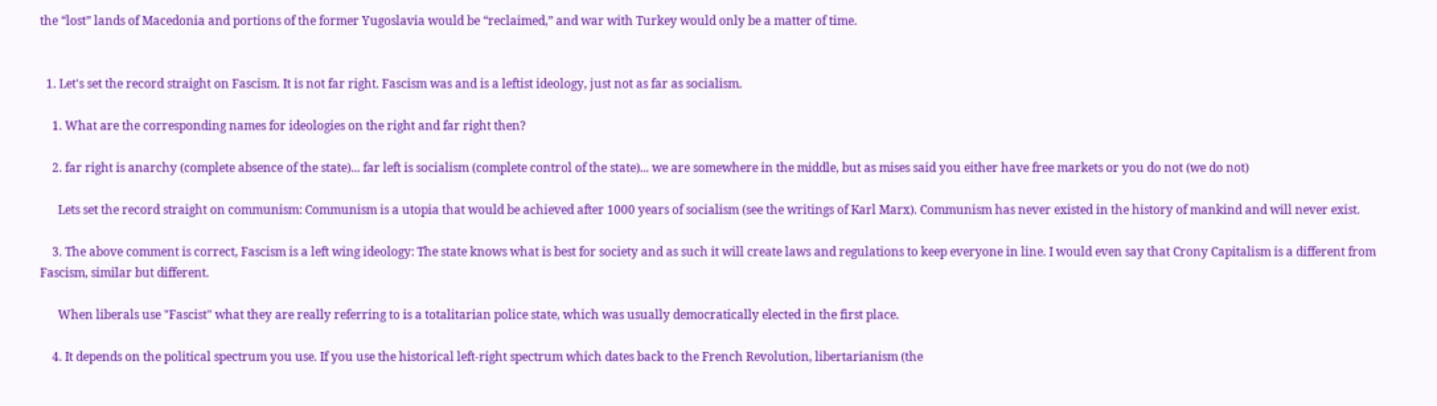the “lost” lands of Macedonia and portions of the former Yugoslavia would be “reclaimed,” and war with Turkey would only be a matter of time.


  1. Let's set the record straight on Fascism. It is not far right. Fascism was and is a leftist ideology, just not as far as socialism.

    1. What are the corresponding names for ideologies on the right and far right then?

    2. far right is anarchy (complete absence of the state)... far left is socialism (complete control of the state)... we are somewhere in the middle, but as mises said you either have free markets or you do not (we do not)

      Lets set the record straight on communism: Communism is a utopia that would be achieved after 1000 years of socialism (see the writings of Karl Marx). Communism has never existed in the history of mankind and will never exist.

    3. The above comment is correct, Fascism is a left wing ideology: The state knows what is best for society and as such it will create laws and regulations to keep everyone in line. I would even say that Crony Capitalism is a different from Fascism, similar but different.

      When liberals use "Fascist" what they are really referring to is a totalitarian police state, which was usually democratically elected in the first place.

    4. It depends on the political spectrum you use. If you use the historical left-right spectrum which dates back to the French Revolution, libertarianism (the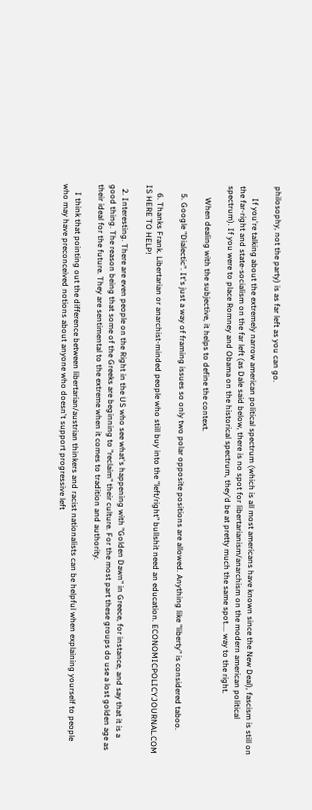philosophy, not the party) is as far left as you can go.

      If you're talking about the extremely narrow american political spectrum (which is all most americans have known since the New Deal), fascism is still on the far-right and state-socialism on the far left (as Dale said below, there is no spot for libertarianism/anarchism on the modern american political spectrum). If you were to place Romney and Obama on the historical spectrum, they'd be at pretty much the same spot.... way to the right.

      When dealing with the subjective, it helps to define the context.

    5. Google "Dialectic". It's just a way of framing issues so only two polar opposite positions are allowed. Anything like "liberty" is considered taboo.

    6. Thanks Frank. Libertarian or anarchist-minded people who still buy into the "left/right" bullshit need an education. ECONOMICPOLICYJOURNAL.COM IS HERE TO HELP!

  2. Interesting. There are even people on the Right in the US who see what's happening with "Golden Dawn" in Greece, for instance, and say that it is a good thing. The reason being that some of the Greeks are beginning to "reclaim" their culture. For the most part these groups do use a lost golden age as their ideal for the future. They are sentimental to the extreme when it comes to tradition and authority.

    I think that pointing out the difference between libertarian/austrian thinkers and racist nationalists can be helpful when explaining yourself to people who may have preconceived notions about anyone who doesn't support progressive left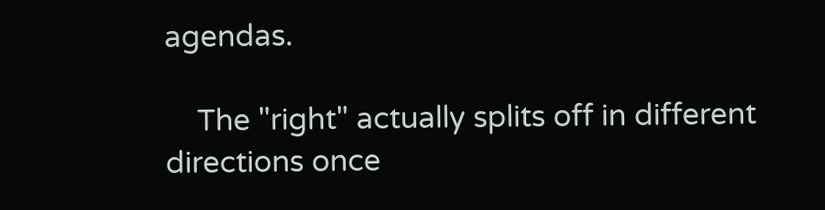agendas.

    The "right" actually splits off in different directions once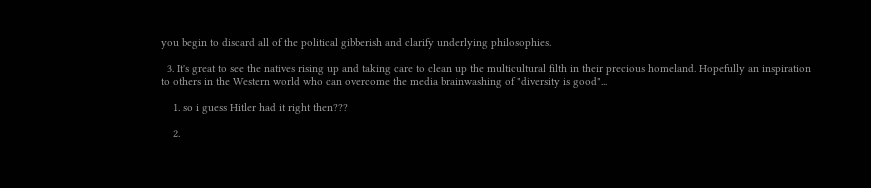you begin to discard all of the political gibberish and clarify underlying philosophies.

  3. It's great to see the natives rising up and taking care to clean up the multicultural filth in their precious homeland. Hopefully an inspiration to others in the Western world who can overcome the media brainwashing of "diversity is good"...

    1. so i guess Hitler had it right then???

    2.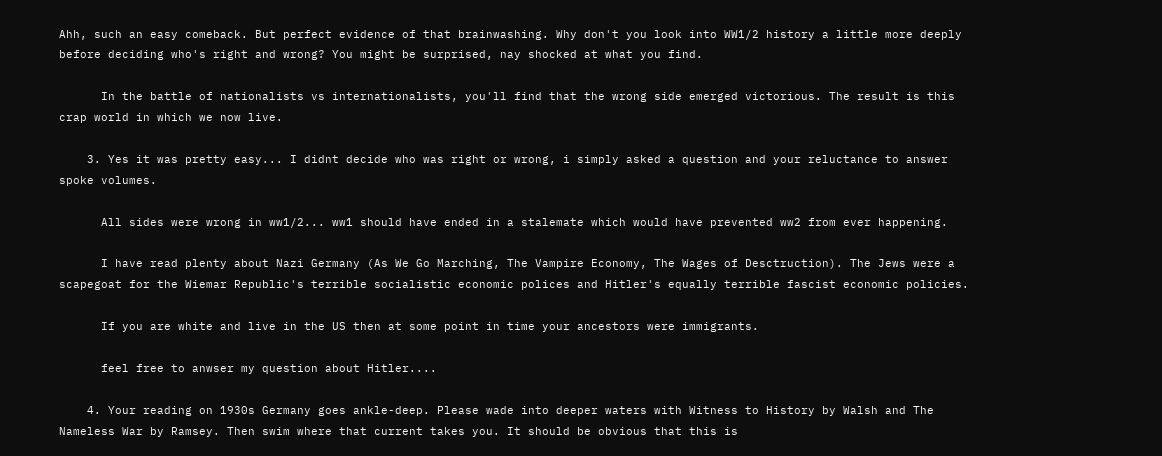Ahh, such an easy comeback. But perfect evidence of that brainwashing. Why don't you look into WW1/2 history a little more deeply before deciding who's right and wrong? You might be surprised, nay shocked at what you find.

      In the battle of nationalists vs internationalists, you'll find that the wrong side emerged victorious. The result is this crap world in which we now live.

    3. Yes it was pretty easy... I didnt decide who was right or wrong, i simply asked a question and your reluctance to answer spoke volumes.

      All sides were wrong in ww1/2... ww1 should have ended in a stalemate which would have prevented ww2 from ever happening.

      I have read plenty about Nazi Germany (As We Go Marching, The Vampire Economy, The Wages of Desctruction). The Jews were a scapegoat for the Wiemar Republic's terrible socialistic economic polices and Hitler's equally terrible fascist economic policies.

      If you are white and live in the US then at some point in time your ancestors were immigrants.

      feel free to anwser my question about Hitler....

    4. Your reading on 1930s Germany goes ankle-deep. Please wade into deeper waters with Witness to History by Walsh and The Nameless War by Ramsey. Then swim where that current takes you. It should be obvious that this is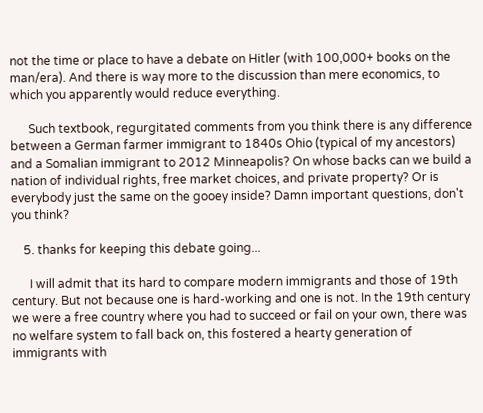not the time or place to have a debate on Hitler (with 100,000+ books on the man/era). And there is way more to the discussion than mere economics, to which you apparently would reduce everything.

      Such textbook, regurgitated comments from you think there is any difference between a German farmer immigrant to 1840s Ohio (typical of my ancestors) and a Somalian immigrant to 2012 Minneapolis? On whose backs can we build a nation of individual rights, free market choices, and private property? Or is everybody just the same on the gooey inside? Damn important questions, don't you think?

    5. thanks for keeping this debate going...

      I will admit that its hard to compare modern immigrants and those of 19th century. But not because one is hard-working and one is not. In the 19th century we were a free country where you had to succeed or fail on your own, there was no welfare system to fall back on, this fostered a hearty generation of immigrants with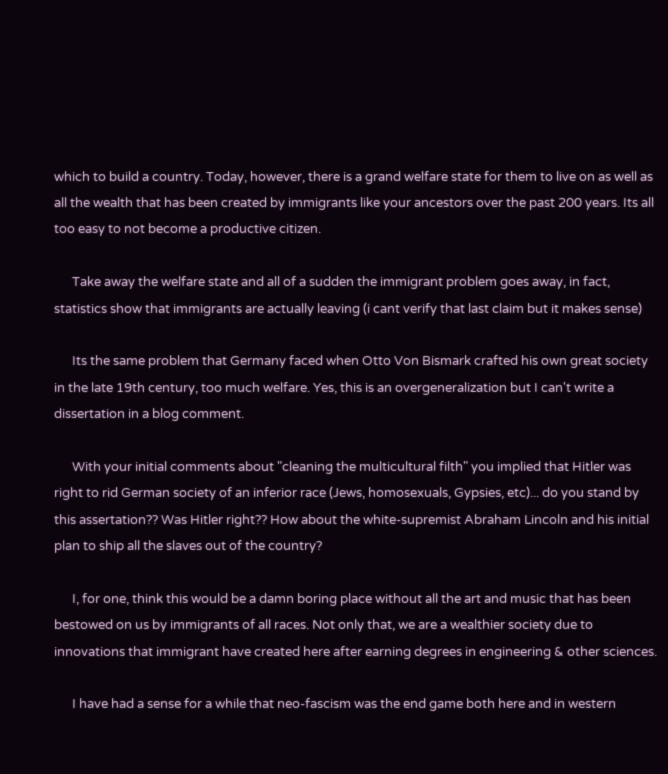which to build a country. Today, however, there is a grand welfare state for them to live on as well as all the wealth that has been created by immigrants like your ancestors over the past 200 years. Its all too easy to not become a productive citizen.

      Take away the welfare state and all of a sudden the immigrant problem goes away, in fact, statistics show that immigrants are actually leaving (i cant verify that last claim but it makes sense)

      Its the same problem that Germany faced when Otto Von Bismark crafted his own great society in the late 19th century, too much welfare. Yes, this is an overgeneralization but I can't write a dissertation in a blog comment.

      With your initial comments about "cleaning the multicultural filth" you implied that Hitler was right to rid German society of an inferior race (Jews, homosexuals, Gypsies, etc)... do you stand by this assertation?? Was Hitler right?? How about the white-supremist Abraham Lincoln and his initial plan to ship all the slaves out of the country?

      I, for one, think this would be a damn boring place without all the art and music that has been bestowed on us by immigrants of all races. Not only that, we are a wealthier society due to innovations that immigrant have created here after earning degrees in engineering & other sciences.

      I have had a sense for a while that neo-fascism was the end game both here and in western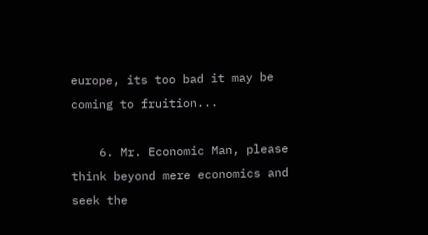europe, its too bad it may be coming to fruition...

    6. Mr. Economic Man, please think beyond mere economics and seek the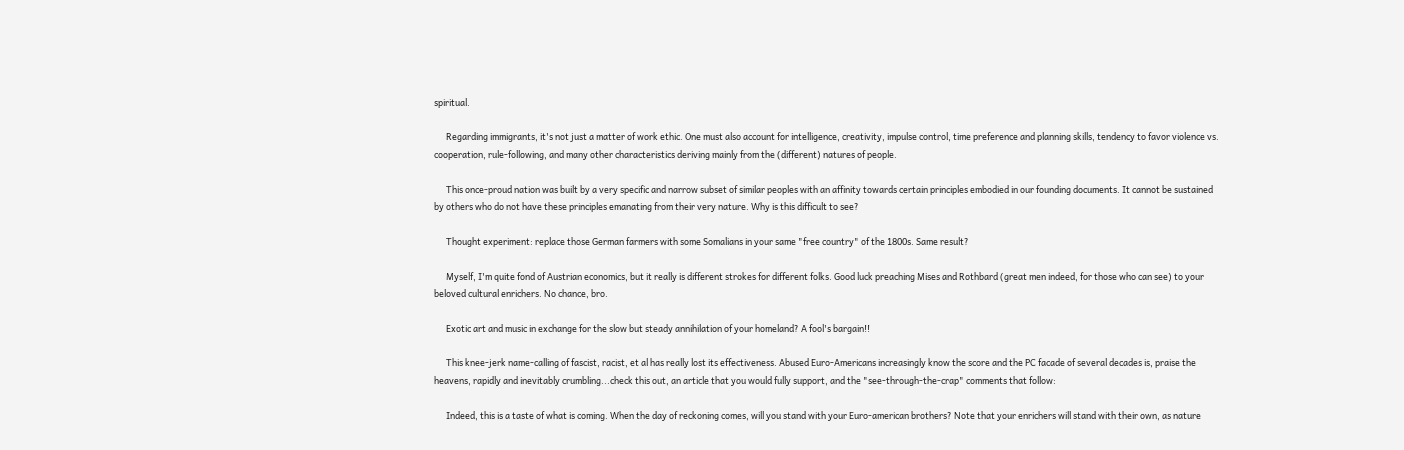spiritual.

      Regarding immigrants, it's not just a matter of work ethic. One must also account for intelligence, creativity, impulse control, time preference and planning skills, tendency to favor violence vs. cooperation, rule-following, and many other characteristics deriving mainly from the (different) natures of people.

      This once-proud nation was built by a very specific and narrow subset of similar peoples with an affinity towards certain principles embodied in our founding documents. It cannot be sustained by others who do not have these principles emanating from their very nature. Why is this difficult to see?

      Thought experiment: replace those German farmers with some Somalians in your same "free country" of the 1800s. Same result?

      Myself, I'm quite fond of Austrian economics, but it really is different strokes for different folks. Good luck preaching Mises and Rothbard (great men indeed, for those who can see) to your beloved cultural enrichers. No chance, bro.

      Exotic art and music in exchange for the slow but steady annihilation of your homeland? A fool's bargain!!

      This knee-jerk name-calling of fascist, racist, et al has really lost its effectiveness. Abused Euro-Americans increasingly know the score and the PC facade of several decades is, praise the heavens, rapidly and inevitably crumbling...check this out, an article that you would fully support, and the "see-through-the-crap" comments that follow:

      Indeed, this is a taste of what is coming. When the day of reckoning comes, will you stand with your Euro-american brothers? Note that your enrichers will stand with their own, as nature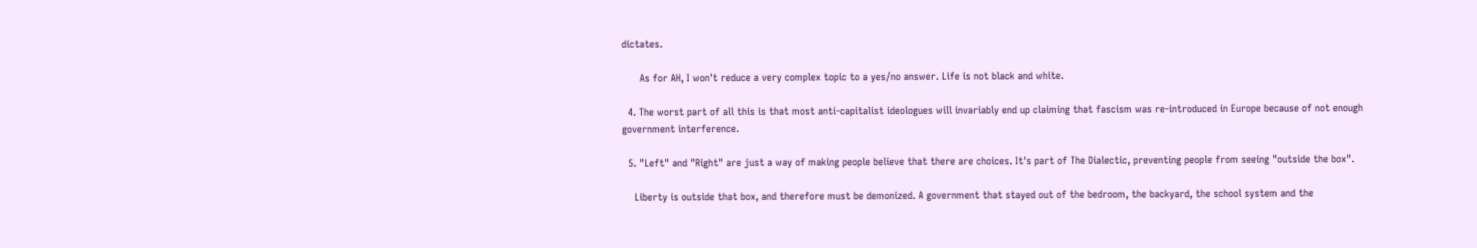dictates.

      As for AH, I won't reduce a very complex topic to a yes/no answer. Life is not black and white.

  4. The worst part of all this is that most anti-capitalist ideologues will invariably end up claiming that fascism was re-introduced in Europe because of not enough government interference.

  5. "Left" and "Right" are just a way of making people believe that there are choices. It's part of The Dialectic, preventing people from seeing "outside the box".

    Liberty is outside that box, and therefore must be demonized. A government that stayed out of the bedroom, the backyard, the school system and the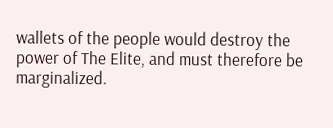wallets of the people would destroy the power of The Elite, and must therefore be marginalized.